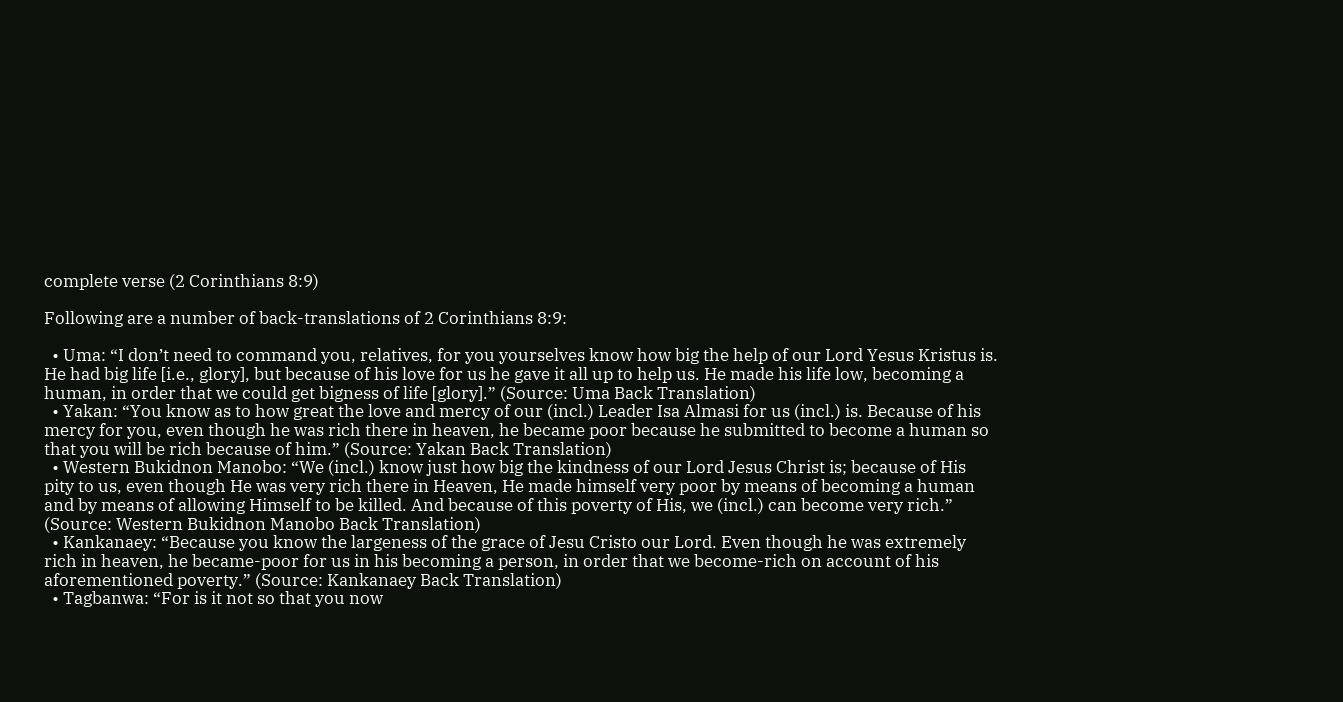complete verse (2 Corinthians 8:9)

Following are a number of back-translations of 2 Corinthians 8:9:

  • Uma: “I don’t need to command you, relatives, for you yourselves know how big the help of our Lord Yesus Kristus is. He had big life [i.e., glory], but because of his love for us he gave it all up to help us. He made his life low, becoming a human, in order that we could get bigness of life [glory].” (Source: Uma Back Translation)
  • Yakan: “You know as to how great the love and mercy of our (incl.) Leader Isa Almasi for us (incl.) is. Because of his mercy for you, even though he was rich there in heaven, he became poor because he submitted to become a human so that you will be rich because of him.” (Source: Yakan Back Translation)
  • Western Bukidnon Manobo: “We (incl.) know just how big the kindness of our Lord Jesus Christ is; because of His pity to us, even though He was very rich there in Heaven, He made himself very poor by means of becoming a human and by means of allowing Himself to be killed. And because of this poverty of His, we (incl.) can become very rich.” (Source: Western Bukidnon Manobo Back Translation)
  • Kankanaey: “Because you know the largeness of the grace of Jesu Cristo our Lord. Even though he was extremely rich in heaven, he became-poor for us in his becoming a person, in order that we become-rich on account of his aforementioned poverty.” (Source: Kankanaey Back Translation)
  • Tagbanwa: “For is it not so that you now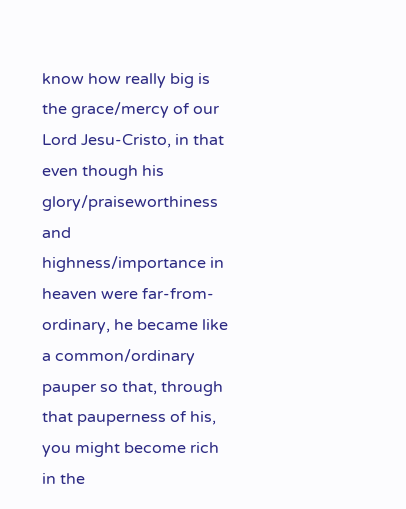know how really big is the grace/mercy of our Lord Jesu-Cristo, in that even though his glory/praiseworthiness and highness/importance in heaven were far-from-ordinary, he became like a common/ordinary pauper so that, through that pauperness of his, you might become rich in the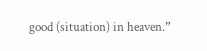good (situation) in heaven.”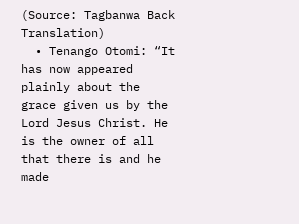(Source: Tagbanwa Back Translation)
  • Tenango Otomi: “It has now appeared plainly about the grace given us by the Lord Jesus Christ. He is the owner of all that there is and he made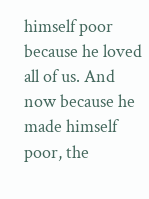himself poor because he loved all of us. And now because he made himself poor, the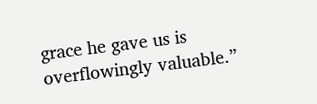grace he gave us is overflowingly valuable.”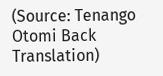(Source: Tenango Otomi Back Translation)